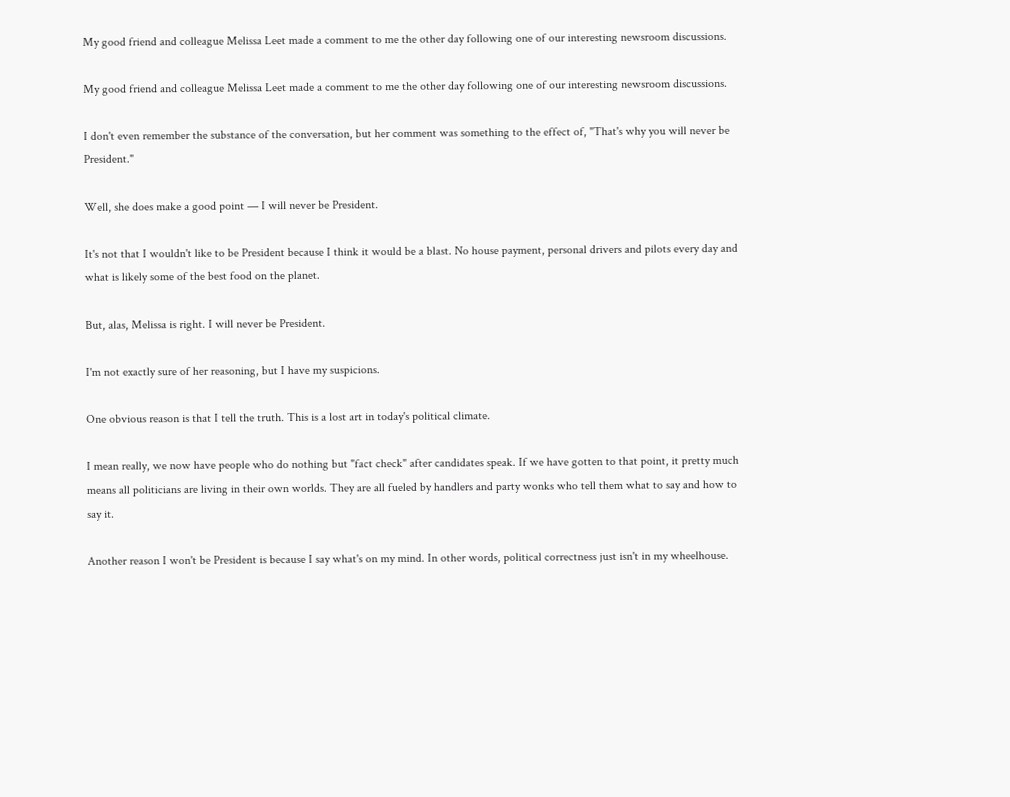My good friend and colleague Melissa Leet made a comment to me the other day following one of our interesting newsroom discussions.

My good friend and colleague Melissa Leet made a comment to me the other day following one of our interesting newsroom discussions.

I don't even remember the substance of the conversation, but her comment was something to the effect of, "That's why you will never be President."

Well, she does make a good point — I will never be President.

It's not that I wouldn't like to be President because I think it would be a blast. No house payment, personal drivers and pilots every day and what is likely some of the best food on the planet.

But, alas, Melissa is right. I will never be President.

I'm not exactly sure of her reasoning, but I have my suspicions.

One obvious reason is that I tell the truth. This is a lost art in today's political climate.

I mean really, we now have people who do nothing but "fact check" after candidates speak. If we have gotten to that point, it pretty much means all politicians are living in their own worlds. They are all fueled by handlers and party wonks who tell them what to say and how to say it.

Another reason I won't be President is because I say what's on my mind. In other words, political correctness just isn't in my wheelhouse.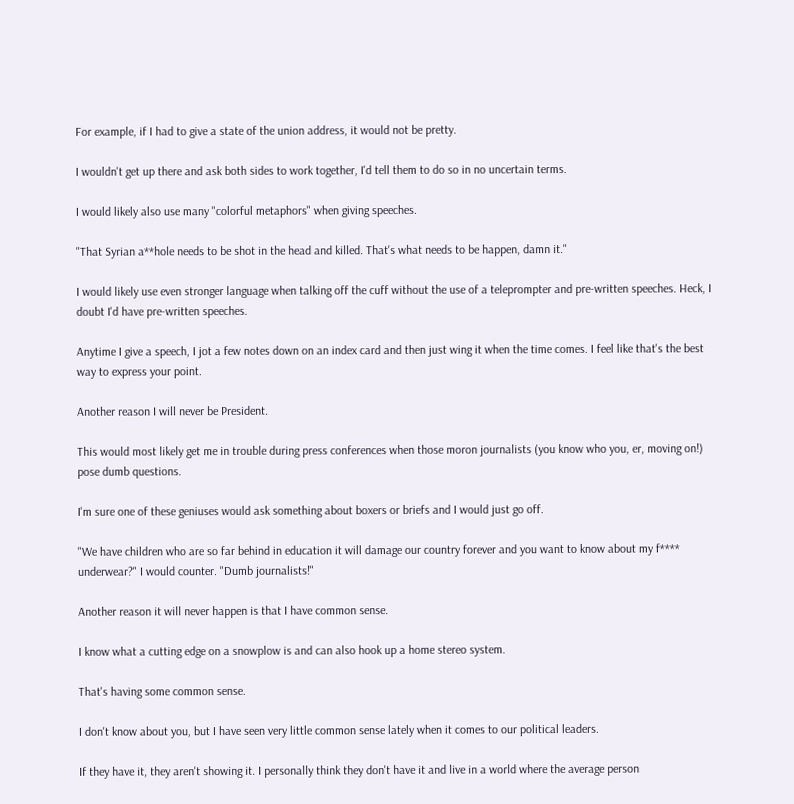For example, if I had to give a state of the union address, it would not be pretty.

I wouldn't get up there and ask both sides to work together, I'd tell them to do so in no uncertain terms.

I would likely also use many "colorful metaphors" when giving speeches.

"That Syrian a**hole needs to be shot in the head and killed. That's what needs to be happen, damn it."

I would likely use even stronger language when talking off the cuff without the use of a teleprompter and pre-written speeches. Heck, I doubt I'd have pre-written speeches.

Anytime I give a speech, I jot a few notes down on an index card and then just wing it when the time comes. I feel like that's the best way to express your point.

Another reason I will never be President.

This would most likely get me in trouble during press conferences when those moron journalists (you know who you, er, moving on!) pose dumb questions.

I'm sure one of these geniuses would ask something about boxers or briefs and I would just go off.

"We have children who are so far behind in education it will damage our country forever and you want to know about my f**** underwear?" I would counter. "Dumb journalists!"

Another reason it will never happen is that I have common sense.

I know what a cutting edge on a snowplow is and can also hook up a home stereo system.

That's having some common sense.

I don't know about you, but I have seen very little common sense lately when it comes to our political leaders.

If they have it, they aren't showing it. I personally think they don't have it and live in a world where the average person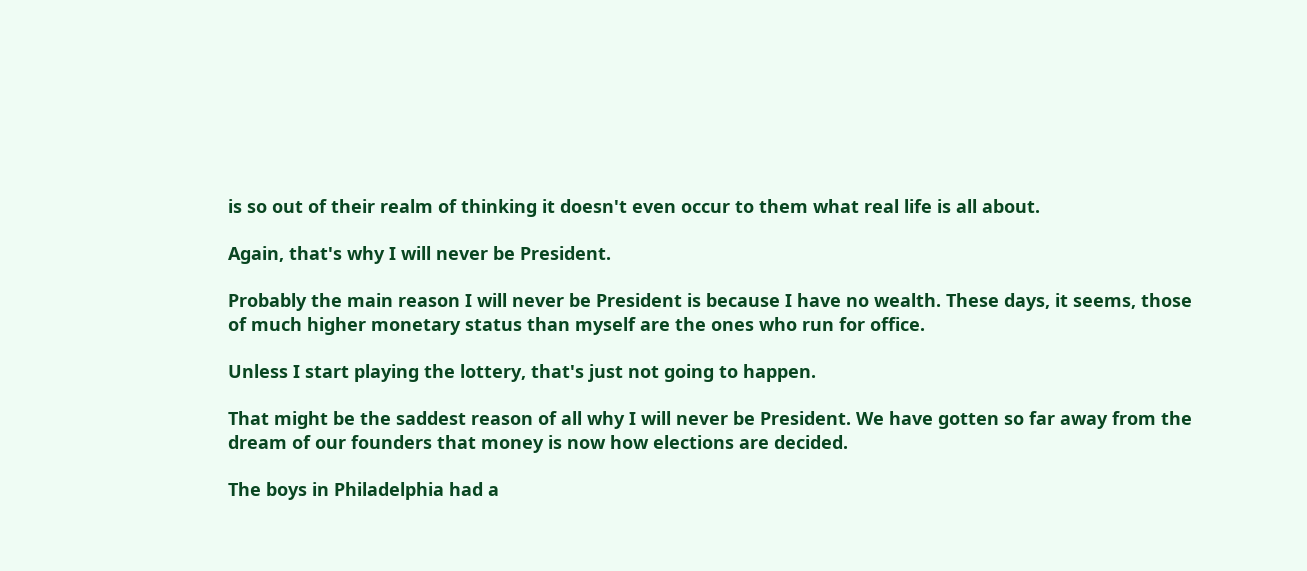is so out of their realm of thinking it doesn't even occur to them what real life is all about.

Again, that's why I will never be President.

Probably the main reason I will never be President is because I have no wealth. These days, it seems, those of much higher monetary status than myself are the ones who run for office.

Unless I start playing the lottery, that's just not going to happen.

That might be the saddest reason of all why I will never be President. We have gotten so far away from the dream of our founders that money is now how elections are decided.

The boys in Philadelphia had a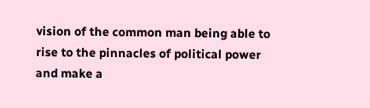vision of the common man being able to rise to the pinnacles of political power and make a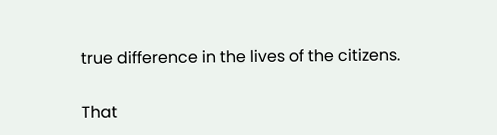true difference in the lives of the citizens.

That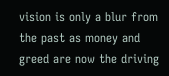vision is only a blur from the past as money and greed are now the driving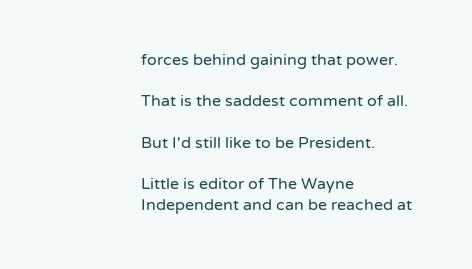forces behind gaining that power.

That is the saddest comment of all.

But I'd still like to be President.

Little is editor of The Wayne Independent and can be reached at